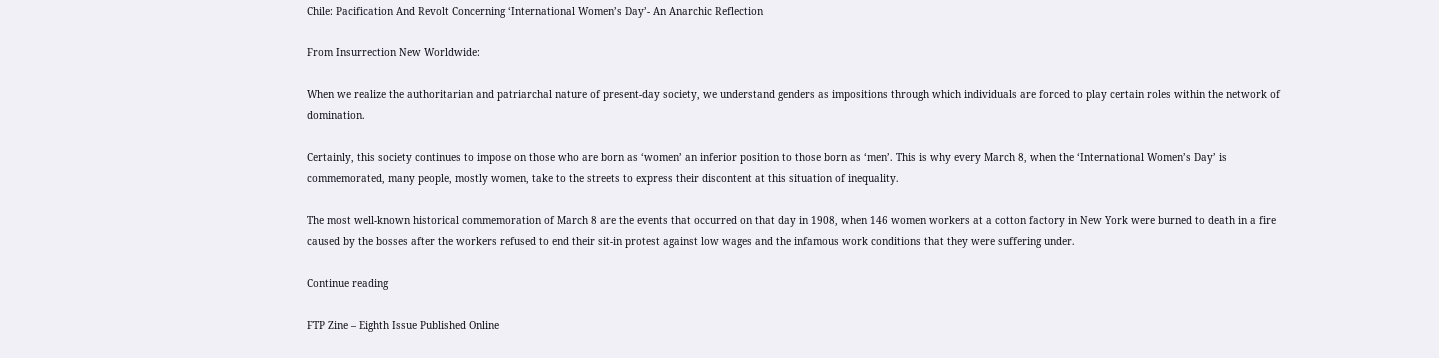Chile: Pacification And Revolt Concerning ‘International Women’s Day’- An Anarchic Reflection

From Insurrection New Worldwide:

When we realize the authoritarian and patriarchal nature of present-day society, we understand genders as impositions through which individuals are forced to play certain roles within the network of domination.

Certainly, this society continues to impose on those who are born as ‘women’ an inferior position to those born as ‘men’. This is why every March 8, when the ‘International Women’s Day’ is commemorated, many people, mostly women, take to the streets to express their discontent at this situation of inequality.

The most well-known historical commemoration of March 8 are the events that occurred on that day in 1908, when 146 women workers at a cotton factory in New York were burned to death in a fire caused by the bosses after the workers refused to end their sit-in protest against low wages and the infamous work conditions that they were suffering under.

Continue reading

FTP Zine – Eighth Issue Published Online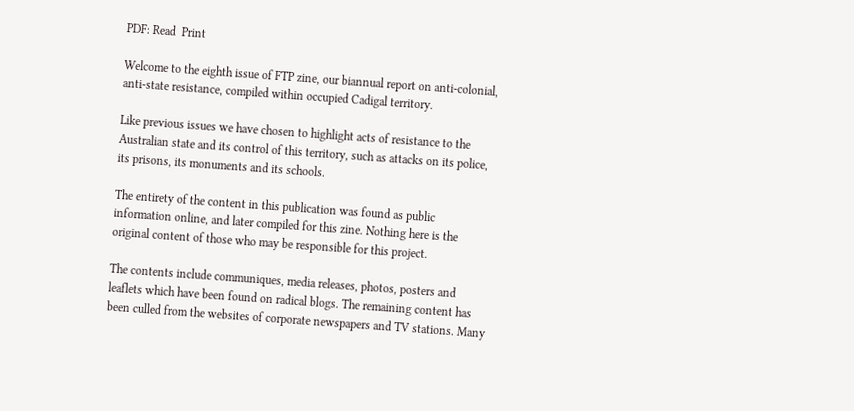PDF: Read  Print

Welcome to the eighth issue of FTP zine, our biannual report on anti-colonial, anti-state resistance, compiled within occupied Cadigal territory.

Like previous issues we have chosen to highlight acts of resistance to the Australian state and its control of this territory, such as attacks on its police, its prisons, its monuments and its schools.

The entirety of the content in this publication was found as public information online, and later compiled for this zine. Nothing here is the original content of those who may be responsible for this project.

The contents include communiques, media releases, photos, posters and leaflets which have been found on radical blogs. The remaining content has been culled from the websites of corporate newspapers and TV stations. Many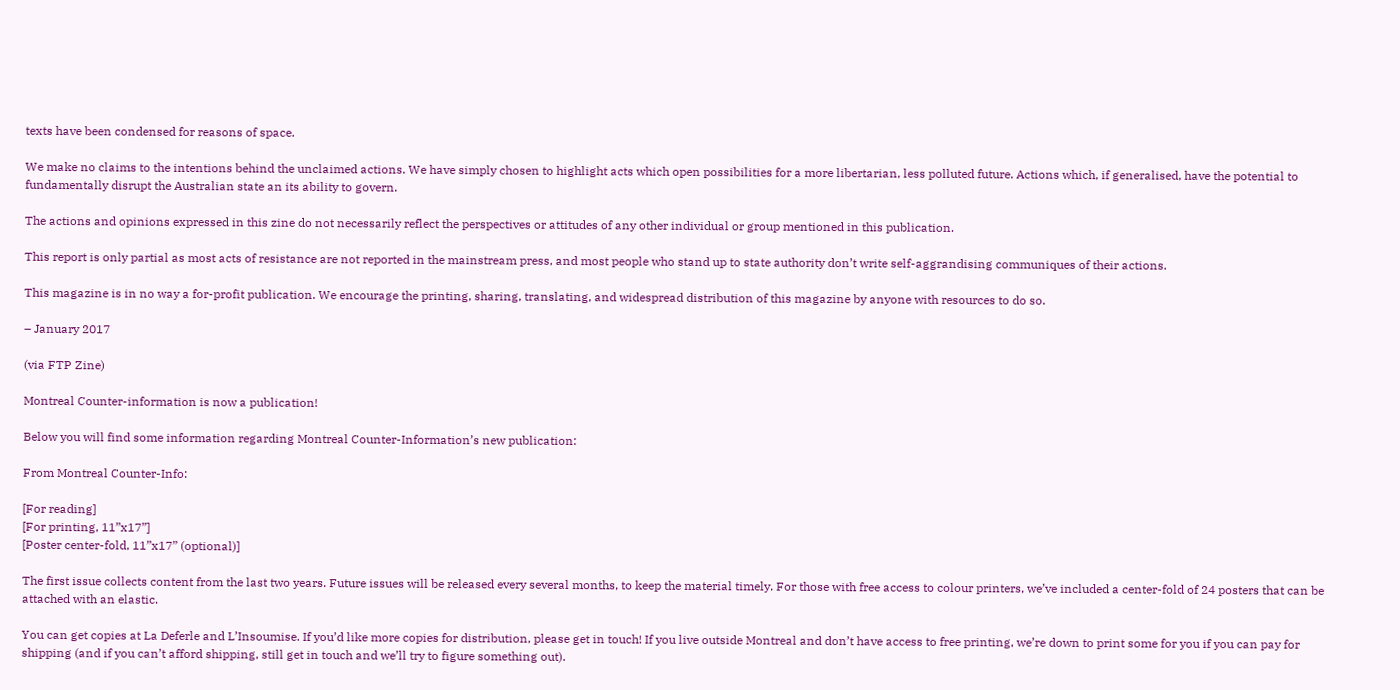texts have been condensed for reasons of space.

We make no claims to the intentions behind the unclaimed actions. We have simply chosen to highlight acts which open possibilities for a more libertarian, less polluted future. Actions which, if generalised, have the potential to fundamentally disrupt the Australian state an its ability to govern.

The actions and opinions expressed in this zine do not necessarily reflect the perspectives or attitudes of any other individual or group mentioned in this publication.

This report is only partial as most acts of resistance are not reported in the mainstream press, and most people who stand up to state authority don’t write self-aggrandising communiques of their actions.

This magazine is in no way a for-profit publication. We encourage the printing, sharing, translating, and widespread distribution of this magazine by anyone with resources to do so.

– January 2017

(via FTP Zine)

Montreal Counter-information is now a publication!

Below you will find some information regarding Montreal Counter-Information’s new publication:

From Montreal Counter-Info:

[For reading]
[For printing, 11”x17”]
[Poster center-fold, 11”x17” (optional)]

The first issue collects content from the last two years. Future issues will be released every several months, to keep the material timely. For those with free access to colour printers, we’ve included a center-fold of 24 posters that can be attached with an elastic.

You can get copies at La Deferle and L’Insoumise. If you’d like more copies for distribution, please get in touch! If you live outside Montreal and don’t have access to free printing, we’re down to print some for you if you can pay for shipping (and if you can’t afford shipping, still get in touch and we’ll try to figure something out).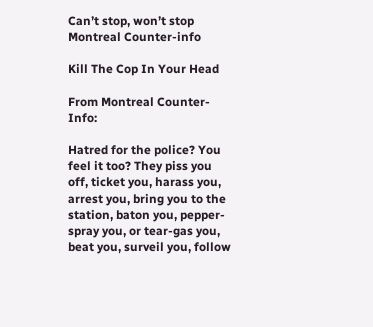Can’t stop, won’t stop
Montreal Counter-info

Kill The Cop In Your Head

From Montreal Counter-Info:

Hatred for the police? You feel it too? They piss you off, ticket you, harass you, arrest you, bring you to the station, baton you, pepper-spray you, or tear-gas you, beat you, surveil you, follow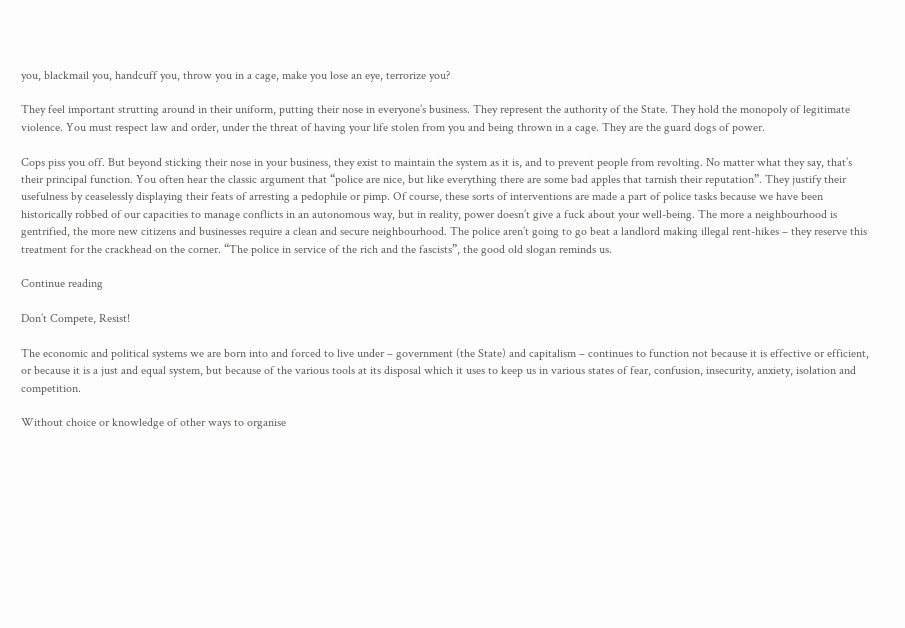you, blackmail you, handcuff you, throw you in a cage, make you lose an eye, terrorize you?

They feel important strutting around in their uniform, putting their nose in everyone’s business. They represent the authority of the State. They hold the monopoly of legitimate violence. You must respect law and order, under the threat of having your life stolen from you and being thrown in a cage. They are the guard dogs of power.

Cops piss you off. But beyond sticking their nose in your business, they exist to maintain the system as it is, and to prevent people from revolting. No matter what they say, that’s their principal function. You often hear the classic argument that “police are nice, but like everything there are some bad apples that tarnish their reputation”. They justify their usefulness by ceaselessly displaying their feats of arresting a pedophile or pimp. Of course, these sorts of interventions are made a part of police tasks because we have been historically robbed of our capacities to manage conflicts in an autonomous way, but in reality, power doesn’t give a fuck about your well-being. The more a neighbourhood is gentrified, the more new citizens and businesses require a clean and secure neighbourhood. The police aren’t going to go beat a landlord making illegal rent-hikes – they reserve this treatment for the crackhead on the corner. “The police in service of the rich and the fascists”, the good old slogan reminds us.

Continue reading

Don’t Compete, Resist!

The economic and political systems we are born into and forced to live under – government (the State) and capitalism – continues to function not because it is effective or efficient, or because it is a just and equal system, but because of the various tools at its disposal which it uses to keep us in various states of fear, confusion, insecurity, anxiety, isolation and competition.

Without choice or knowledge of other ways to organise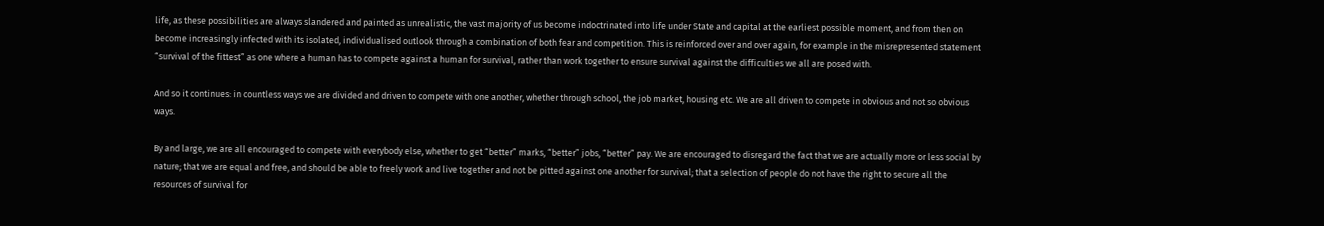life, as these possibilities are always slandered and painted as unrealistic, the vast majority of us become indoctrinated into life under State and capital at the earliest possible moment, and from then on become increasingly infected with its isolated, individualised outlook through a combination of both fear and competition. This is reinforced over and over again, for example in the misrepresented statement “survival of the fittest” as one where a human has to compete against a human for survival, rather than work together to ensure survival against the difficulties we all are posed with.

And so it continues: in countless ways we are divided and driven to compete with one another, whether through school, the job market, housing etc. We are all driven to compete in obvious and not so obvious ways.

By and large, we are all encouraged to compete with everybody else, whether to get “better” marks, “better” jobs, “better” pay. We are encouraged to disregard the fact that we are actually more or less social by nature; that we are equal and free, and should be able to freely work and live together and not be pitted against one another for survival; that a selection of people do not have the right to secure all the resources of survival for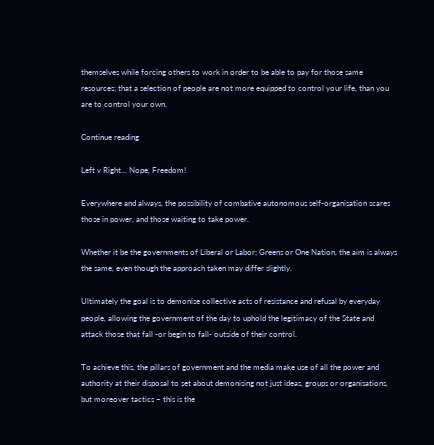themselves while forcing others to work in order to be able to pay for those same resources; that a selection of people are not more equipped to control your life, than you are to control your own.

Continue reading

Left v Right… Nope, Freedom!

Everywhere and always, the possibility of combative autonomous self-organisation scares those in power, and those waiting to take power.

Whether it be the governments of Liberal or Labor; Greens or One Nation, the aim is always the same, even though the approach taken may differ slightly.

Ultimately the goal is to demonise collective acts of resistance and refusal by everyday people, allowing the government of the day to uphold the legitimacy of the State and attack those that fall -or begin to fall- outside of their control.

To achieve this, the pillars of government and the media make use of all the power and authority at their disposal to set about demonising not just ideas, groups or organisations, but moreover tactics – this is the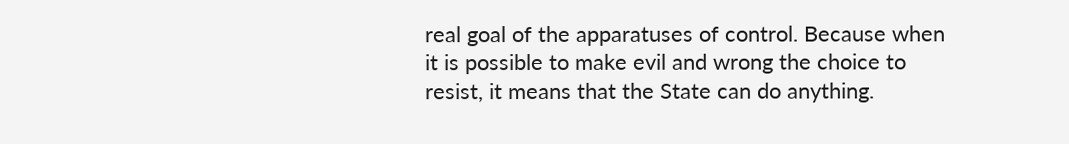real goal of the apparatuses of control. Because when it is possible to make evil and wrong the choice to resist, it means that the State can do anything.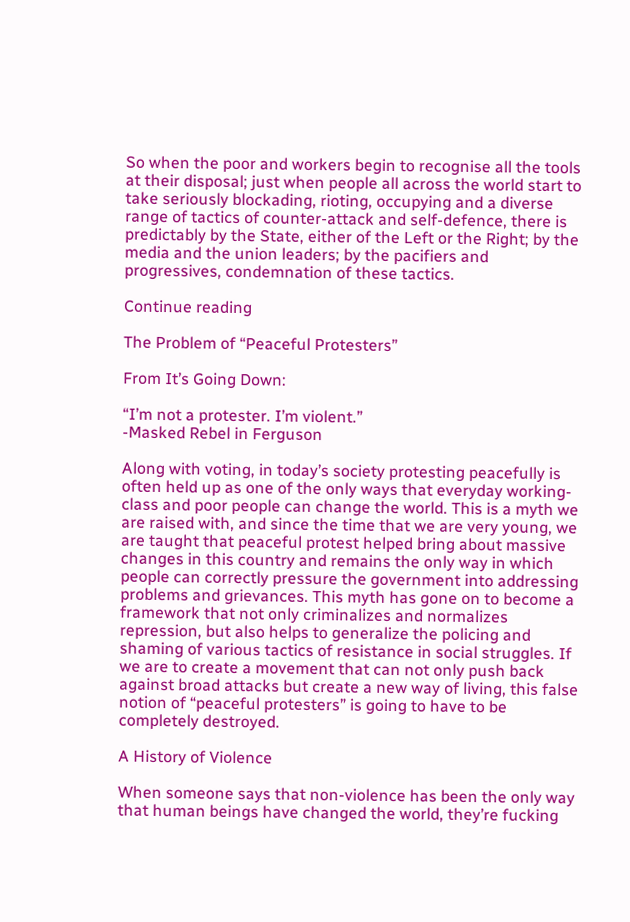So when the poor and workers begin to recognise all the tools at their disposal; just when people all across the world start to take seriously blockading, rioting, occupying and a diverse range of tactics of counter-attack and self-defence, there is predictably by the State, either of the Left or the Right; by the media and the union leaders; by the pacifiers and progressives, condemnation of these tactics.

Continue reading

The Problem of “Peaceful Protesters”

From It’s Going Down:

“I’m not a protester. I’m violent.”
-Masked Rebel in Ferguson

Along with voting, in today’s society protesting peacefully is often held up as one of the only ways that everyday working-class and poor people can change the world. This is a myth we are raised with, and since the time that we are very young, we are taught that peaceful protest helped bring about massive changes in this country and remains the only way in which people can correctly pressure the government into addressing problems and grievances. This myth has gone on to become a framework that not only criminalizes and normalizes repression, but also helps to generalize the policing and shaming of various tactics of resistance in social struggles. If we are to create a movement that can not only push back against broad attacks but create a new way of living, this false notion of “peaceful protesters” is going to have to be completely destroyed.

A History of Violence

When someone says that non-violence has been the only way that human beings have changed the world, they’re fucking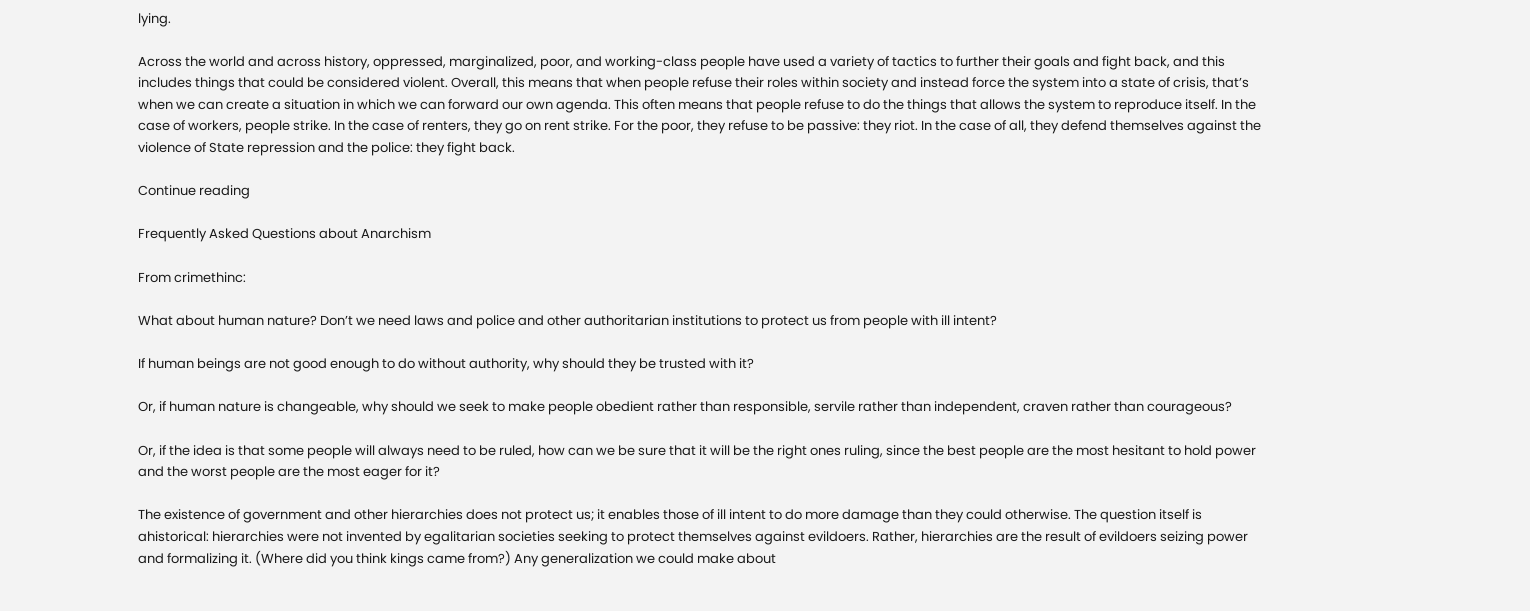lying.

Across the world and across history, oppressed, marginalized, poor, and working-class people have used a variety of tactics to further their goals and fight back, and this includes things that could be considered violent. Overall, this means that when people refuse their roles within society and instead force the system into a state of crisis, that’s when we can create a situation in which we can forward our own agenda. This often means that people refuse to do the things that allows the system to reproduce itself. In the case of workers, people strike. In the case of renters, they go on rent strike. For the poor, they refuse to be passive: they riot. In the case of all, they defend themselves against the violence of State repression and the police: they fight back.

Continue reading

Frequently Asked Questions about Anarchism

From crimethinc:

What about human nature? Don’t we need laws and police and other authoritarian institutions to protect us from people with ill intent?

If human beings are not good enough to do without authority, why should they be trusted with it?

Or, if human nature is changeable, why should we seek to make people obedient rather than responsible, servile rather than independent, craven rather than courageous?

Or, if the idea is that some people will always need to be ruled, how can we be sure that it will be the right ones ruling, since the best people are the most hesitant to hold power and the worst people are the most eager for it?

The existence of government and other hierarchies does not protect us; it enables those of ill intent to do more damage than they could otherwise. The question itself is ahistorical: hierarchies were not invented by egalitarian societies seeking to protect themselves against evildoers. Rather, hierarchies are the result of evildoers seizing power and formalizing it. (Where did you think kings came from?) Any generalization we could make about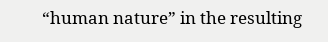“human nature” in the resulting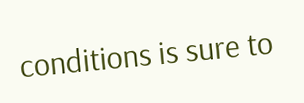conditions is sure to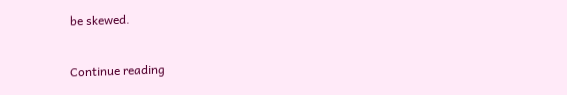be skewed.

Continue reading